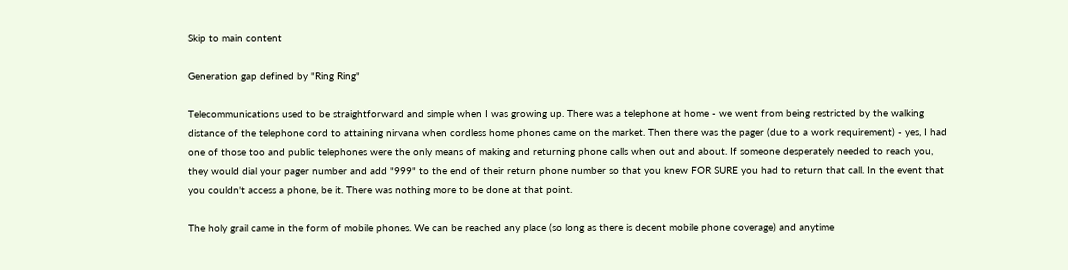Skip to main content

Generation gap defined by "Ring Ring"

Telecommunications used to be straightforward and simple when I was growing up. There was a telephone at home - we went from being restricted by the walking distance of the telephone cord to attaining nirvana when cordless home phones came on the market. Then there was the pager (due to a work requirement) - yes, I had one of those too and public telephones were the only means of making and returning phone calls when out and about. If someone desperately needed to reach you, they would dial your pager number and add "999" to the end of their return phone number so that you knew FOR SURE you had to return that call. In the event that you couldn't access a phone, be it. There was nothing more to be done at that point.

The holy grail came in the form of mobile phones. We can be reached any place (so long as there is decent mobile phone coverage) and anytime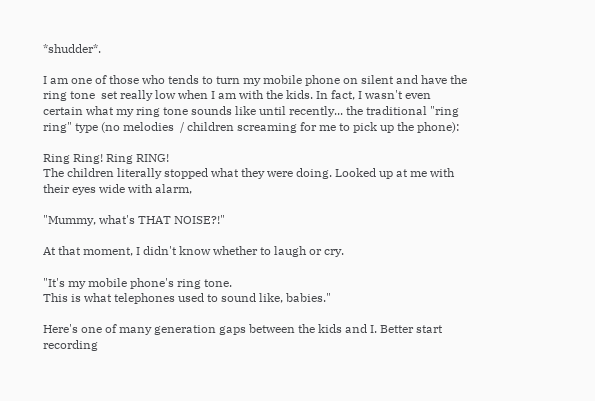*shudder*.

I am one of those who tends to turn my mobile phone on silent and have the ring tone  set really low when I am with the kids. In fact, I wasn't even certain what my ring tone sounds like until recently... the traditional "ring ring" type (no melodies  / children screaming for me to pick up the phone):

Ring Ring! Ring RING!
The children literally stopped what they were doing. Looked up at me with their eyes wide with alarm,

"Mummy, what's THAT NOISE?!"

At that moment, I didn't know whether to laugh or cry.

"It's my mobile phone's ring tone.
This is what telephones used to sound like, babies."

Here's one of many generation gaps between the kids and I. Better start recording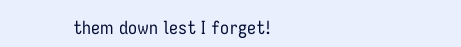them down lest I forget!